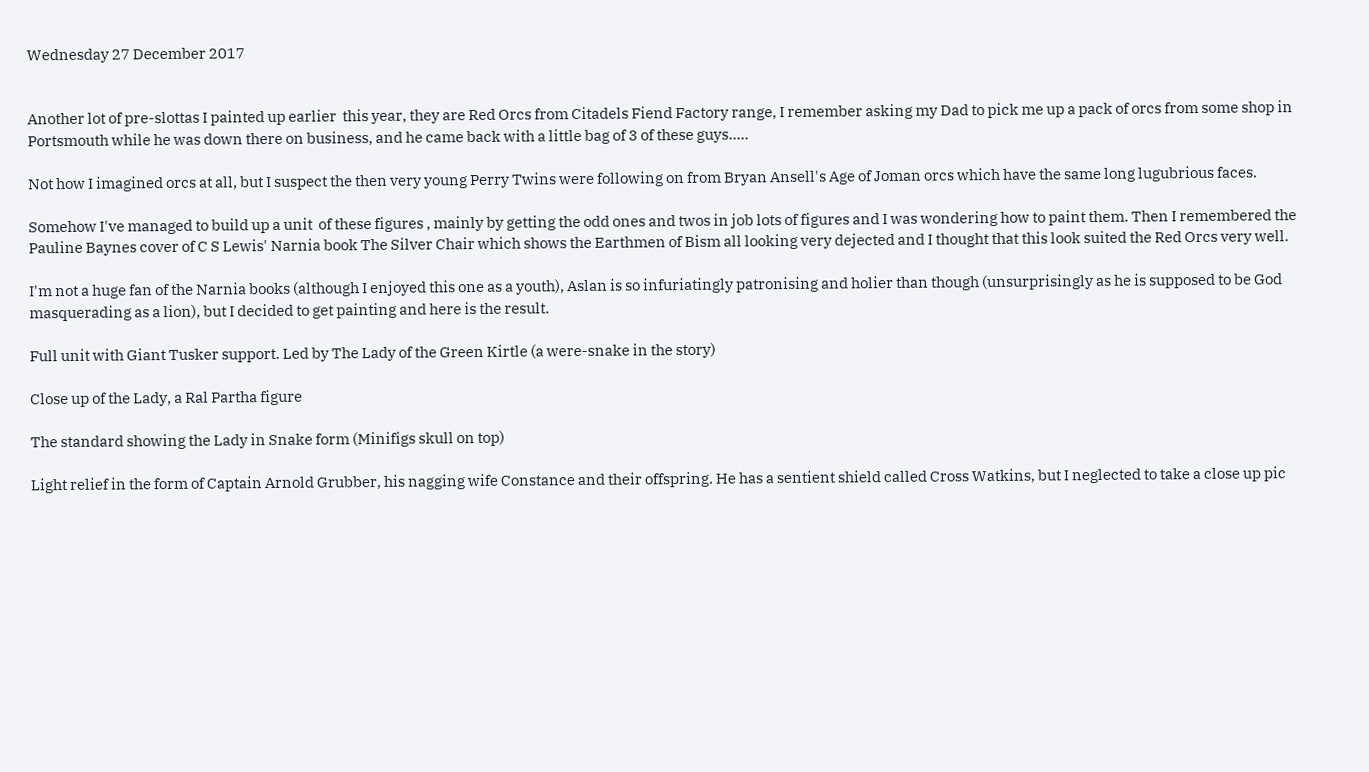Wednesday 27 December 2017


Another lot of pre-slottas I painted up earlier  this year, they are Red Orcs from Citadels Fiend Factory range, I remember asking my Dad to pick me up a pack of orcs from some shop in Portsmouth while he was down there on business, and he came back with a little bag of 3 of these guys.....

Not how I imagined orcs at all, but I suspect the then very young Perry Twins were following on from Bryan Ansell's Age of Joman orcs which have the same long lugubrious faces.

Somehow I've managed to build up a unit  of these figures , mainly by getting the odd ones and twos in job lots of figures and I was wondering how to paint them. Then I remembered the Pauline Baynes cover of C S Lewis' Narnia book The Silver Chair which shows the Earthmen of Bism all looking very dejected and I thought that this look suited the Red Orcs very well.

I'm not a huge fan of the Narnia books (although I enjoyed this one as a youth), Aslan is so infuriatingly patronising and holier than though (unsurprisingly as he is supposed to be God masquerading as a lion), but I decided to get painting and here is the result.

Full unit with Giant Tusker support. Led by The Lady of the Green Kirtle (a were-snake in the story)

Close up of the Lady, a Ral Partha figure

The standard showing the Lady in Snake form (Minifigs skull on top)

Light relief in the form of Captain Arnold Grubber, his nagging wife Constance and their offspring. He has a sentient shield called Cross Watkins, but I neglected to take a close up pic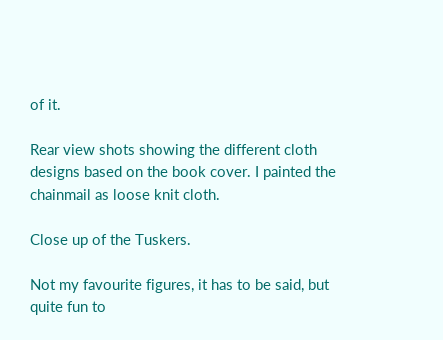of it.

Rear view shots showing the different cloth designs based on the book cover. I painted the chainmail as loose knit cloth.

Close up of the Tuskers.

Not my favourite figures, it has to be said, but quite fun to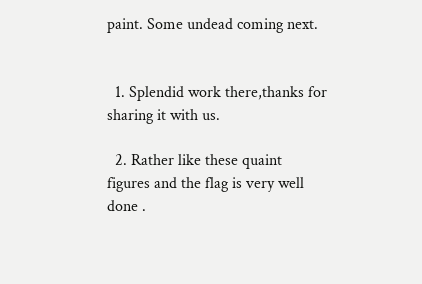paint. Some undead coming next.


  1. Splendid work there,thanks for sharing it with us.

  2. Rather like these quaint figures and the flag is very well done .